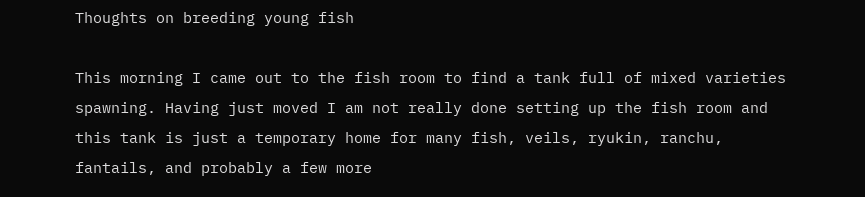Thoughts on breeding young fish

This morning I came out to the fish room to find a tank full of mixed varieties spawning. Having just moved I am not really done setting up the fish room and this tank is just a temporary home for many fish, veils, ryukin, ranchu, fantails, and probably a few more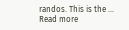randos. This is the … Read more